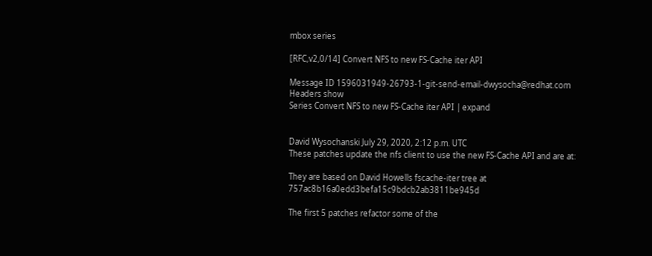mbox series

[RFC,v2,0/14] Convert NFS to new FS-Cache iter API

Message ID 1596031949-26793-1-git-send-email-dwysocha@redhat.com
Headers show
Series Convert NFS to new FS-Cache iter API | expand


David Wysochanski July 29, 2020, 2:12 p.m. UTC
These patches update the nfs client to use the new FS-Cache API and are at:

They are based on David Howells fscache-iter tree at 757ac8b16a0edd3befa15c9bdcb2ab3811be945d

The first 5 patches refactor some of the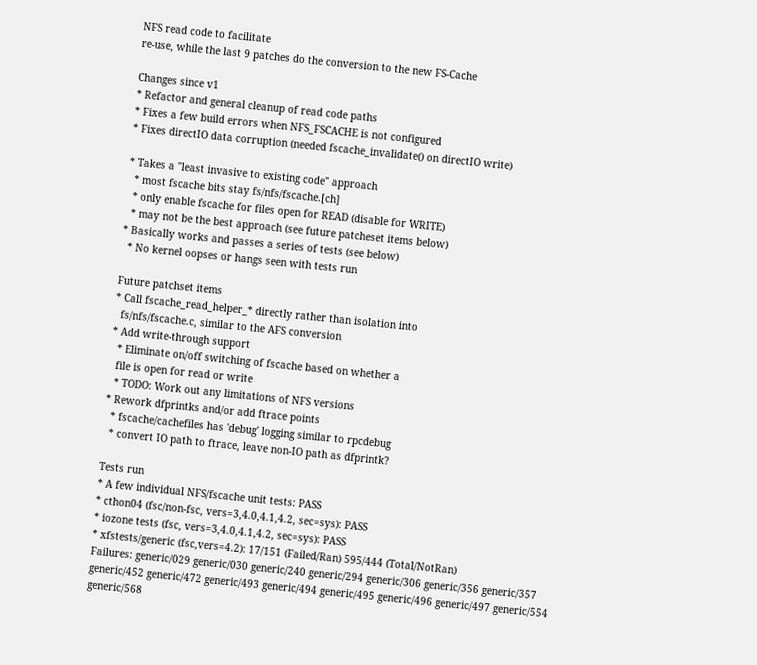NFS read code to facilitate
re-use, while the last 9 patches do the conversion to the new FS-Cache

Changes since v1
* Refactor and general cleanup of read code paths
* Fixes a few build errors when NFS_FSCACHE is not configured
* Fixes directIO data corruption (needed fscache_invalidate() on directIO write)

* Takes a "least invasive to existing code" approach
  * most fscache bits stay fs/nfs/fscache.[ch]
  * only enable fscache for files open for READ (disable for WRITE)
  * may not be the best approach (see future patcheset items below)
* Basically works and passes a series of tests (see below)
  * No kernel oopses or hangs seen with tests run

Future patchset items
* Call fscache_read_helper_* directly rather than isolation into
  fs/nfs/fscache.c, similar to the AFS conversion
* Add write-through support
  * Eliminate on/off switching of fscache based on whether a
  file is open for read or write
  * TODO: Work out any limitations of NFS versions
* Rework dfprintks and/or add ftrace points
  * fscache/cachefiles has 'debug' logging similar to rpcdebug
  * convert IO path to ftrace, leave non-IO path as dfprintk?

Tests run
* A few individual NFS/fscache unit tests: PASS
* cthon04 (fsc/non-fsc, vers=3,4.0,4.1,4.2, sec=sys): PASS
* iozone tests (fsc, vers=3,4.0,4.1,4.2, sec=sys): PASS
* xfstests/generic (fsc,vers=4.2): 17/151 (Failed/Ran) 595/444 (Total/NotRan)
Failures: generic/029 generic/030 generic/240 generic/294 generic/306 generic/356 generic/357 generic/452 generic/472 generic/493 generic/494 generic/495 generic/496 generic/497 generic/554 generic/568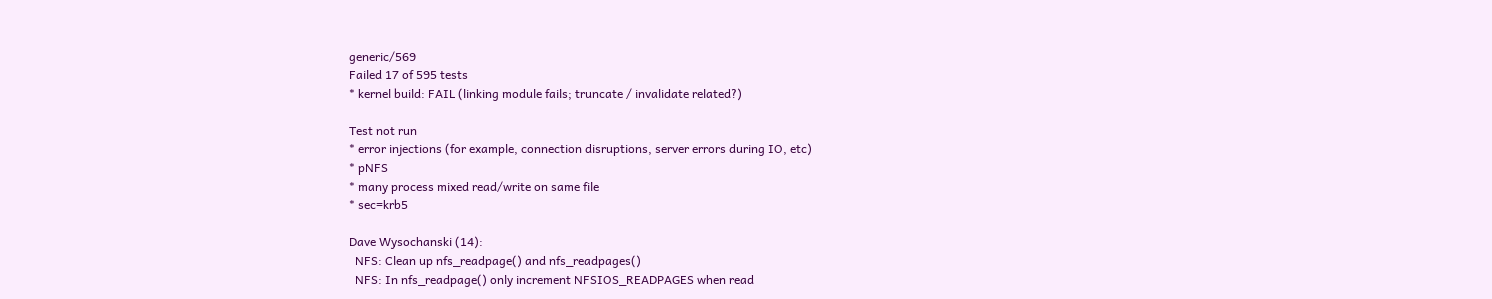generic/569
Failed 17 of 595 tests
* kernel build: FAIL (linking module fails; truncate / invalidate related?)

Test not run
* error injections (for example, connection disruptions, server errors during IO, etc)
* pNFS
* many process mixed read/write on same file
* sec=krb5

Dave Wysochanski (14):
  NFS: Clean up nfs_readpage() and nfs_readpages()
  NFS: In nfs_readpage() only increment NFSIOS_READPAGES when read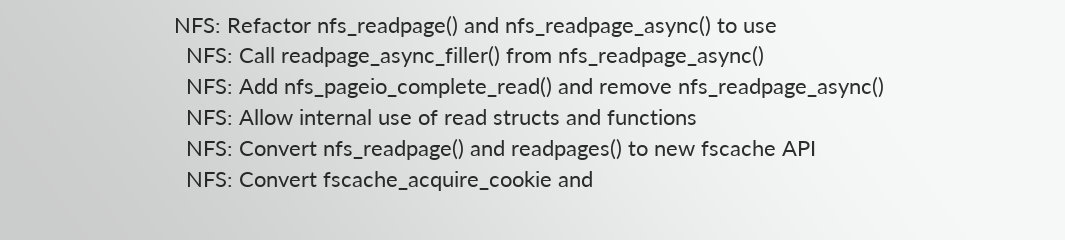NFS: Refactor nfs_readpage() and nfs_readpage_async() to use
  NFS: Call readpage_async_filler() from nfs_readpage_async()
  NFS: Add nfs_pageio_complete_read() and remove nfs_readpage_async()
  NFS: Allow internal use of read structs and functions
  NFS: Convert nfs_readpage() and readpages() to new fscache API
  NFS: Convert fscache_acquire_cookie and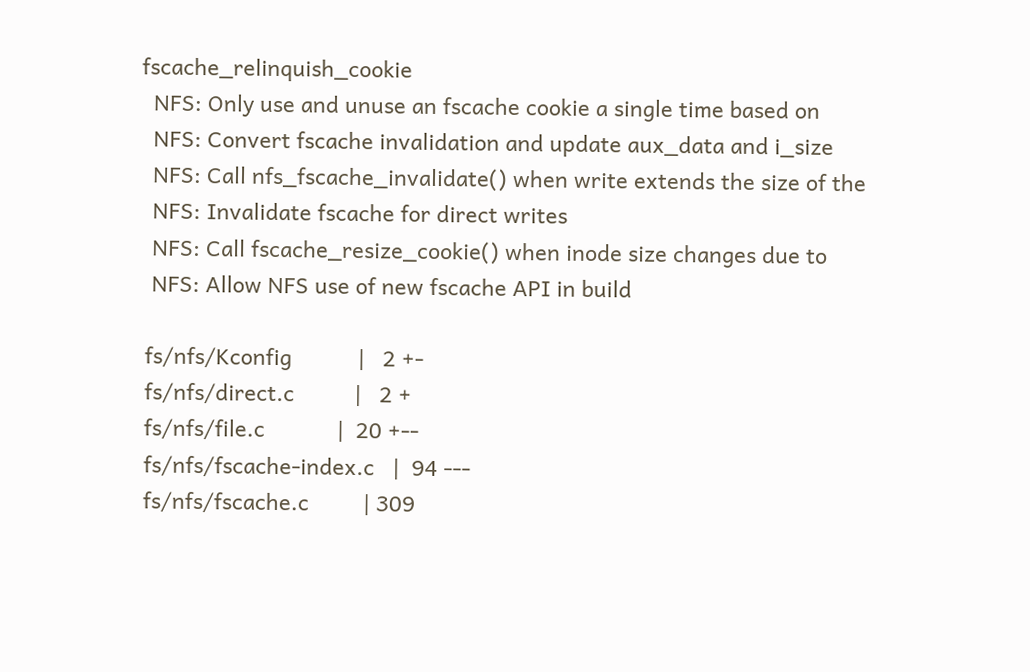fscache_relinquish_cookie
  NFS: Only use and unuse an fscache cookie a single time based on
  NFS: Convert fscache invalidation and update aux_data and i_size
  NFS: Call nfs_fscache_invalidate() when write extends the size of the
  NFS: Invalidate fscache for direct writes
  NFS: Call fscache_resize_cookie() when inode size changes due to
  NFS: Allow NFS use of new fscache API in build

 fs/nfs/Kconfig           |   2 +-
 fs/nfs/direct.c          |   2 +
 fs/nfs/file.c            |  20 +--
 fs/nfs/fscache-index.c   |  94 ---
 fs/nfs/fscache.c         | 309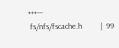+++---
 fs/nfs/fscache.h         |  99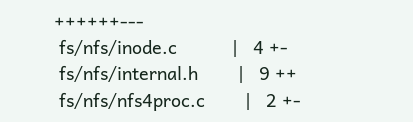++++++---
 fs/nfs/inode.c           |   4 +-
 fs/nfs/internal.h        |   9 ++
 fs/nfs/nfs4proc.c        |   2 +-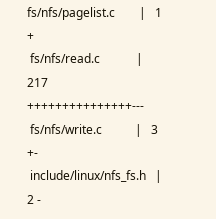fs/nfs/pagelist.c        |   1 +
 fs/nfs/read.c            | 217 +++++++++++++++---
 fs/nfs/write.c           |   3 +-
 include/linux/nfs_fs.h   |   2 -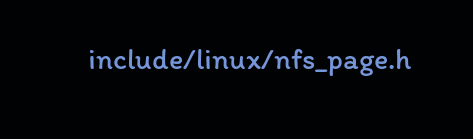include/linux/nfs_page.h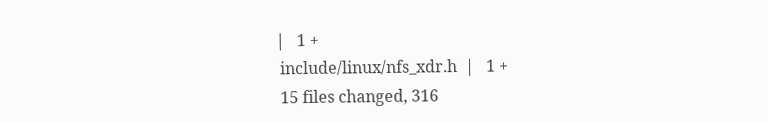|   1 +
 include/linux/nfs_xdr.h  |   1 +
 15 files changed, 316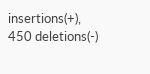insertions(+), 450 deletions(-)